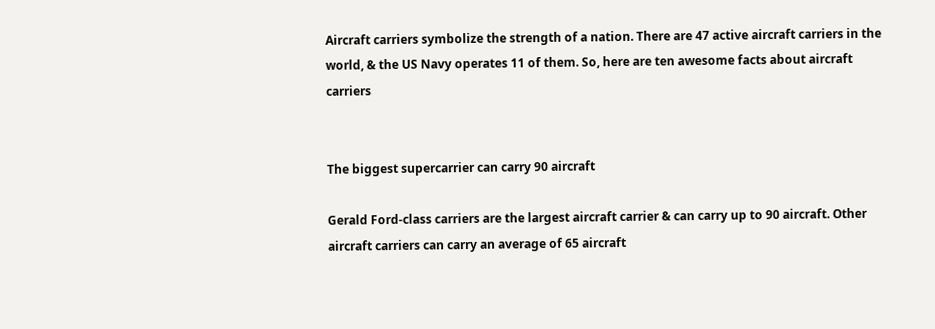Aircraft carriers symbolize the strength of a nation. There are 47 active aircraft carriers in the world, & the US Navy operates 11 of them. So, here are ten awesome facts about aircraft carriers


The biggest supercarrier can carry 90 aircraft

Gerald Ford-class carriers are the largest aircraft carrier & can carry up to 90 aircraft. Other aircraft carriers can carry an average of 65 aircraft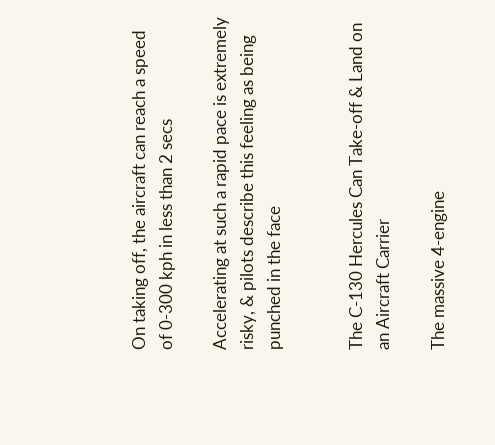On taking off, the aircraft can reach a speed of 0-300 kph in less than 2 secs

Accelerating at such a rapid pace is extremely risky, & pilots describe this feeling as being punched in the face


The C-130 Hercules Can Take-off & Land on an Aircraft Carrier

The massive 4-engine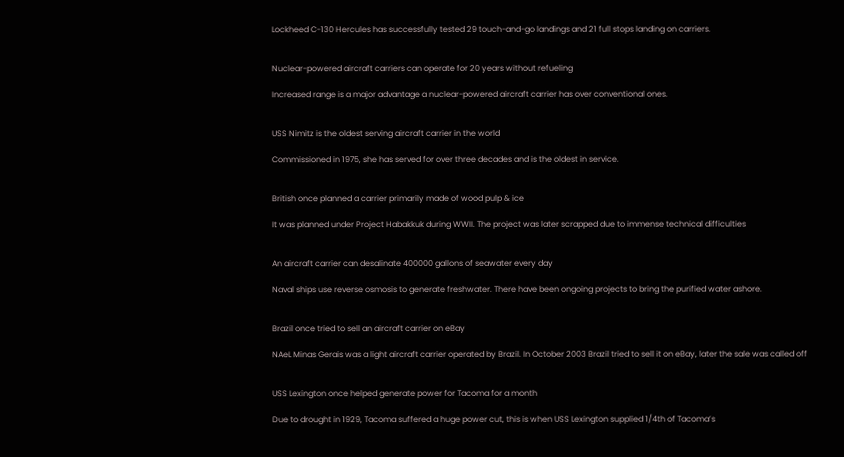Lockheed C-130 Hercules has successfully tested 29 touch-and-go landings and 21 full stops landing on carriers.


Nuclear-powered aircraft carriers can operate for 20 years without refueling

Increased range is a major advantage a nuclear-powered aircraft carrier has over conventional ones.


USS Nimitz is the oldest serving aircraft carrier in the world

Commissioned in 1975, she has served for over three decades and is the oldest in service.


British once planned a carrier primarily made of wood pulp & ice

It was planned under Project Habakkuk during WWII. The project was later scrapped due to immense technical difficulties


An aircraft carrier can desalinate 400000 gallons of seawater every day

Naval ships use reverse osmosis to generate freshwater. There have been ongoing projects to bring the purified water ashore.


Brazil once tried to sell an aircraft carrier on eBay

NAeL Minas Gerais was a light aircraft carrier operated by Brazil. In October 2003 Brazil tried to sell it on eBay, later the sale was called off


USS Lexington once helped generate power for Tacoma for a month

Due to drought in 1929, Tacoma suffered a huge power cut, this is when USS Lexington supplied 1/4th of Tacoma’s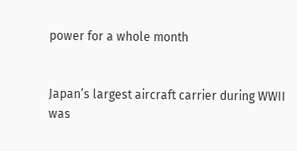power for a whole month


Japan’s largest aircraft carrier during WWII was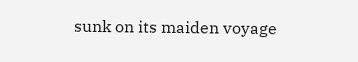sunk on its maiden voyage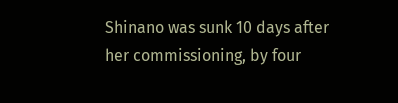Shinano was sunk 10 days after her commissioning, by four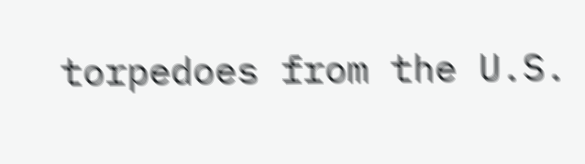torpedoes from the U.S.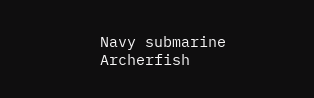Navy submarine Archerfish